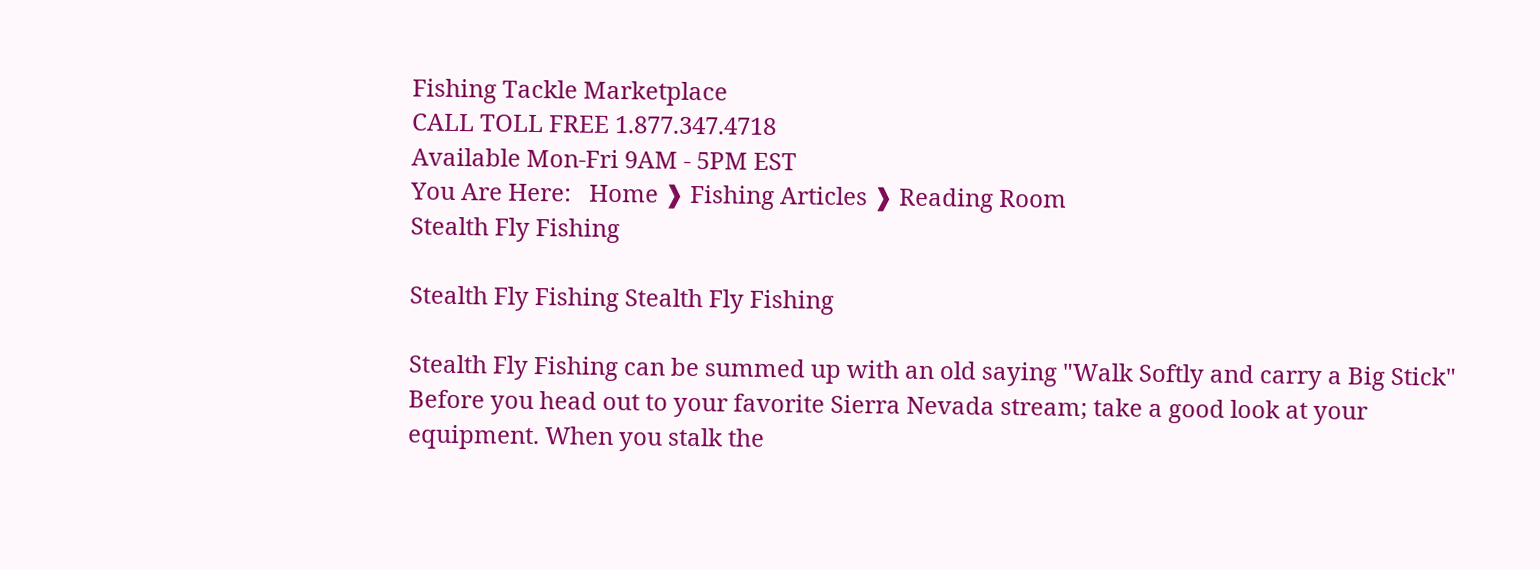Fishing Tackle Marketplace
CALL TOLL FREE 1.877.347.4718
Available Mon-Fri 9AM - 5PM EST
You Are Here:   Home ❱ Fishing Articles ❱ Reading Room
Stealth Fly Fishing

Stealth Fly Fishing Stealth Fly Fishing

Stealth Fly Fishing can be summed up with an old saying "Walk Softly and carry a Big Stick" Before you head out to your favorite Sierra Nevada stream; take a good look at your equipment. When you stalk the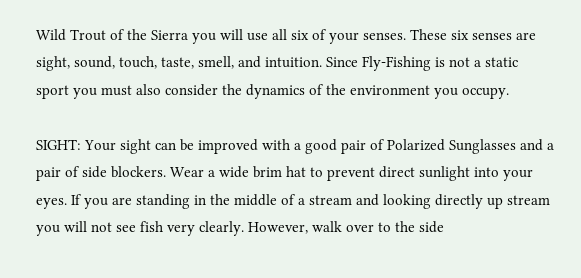Wild Trout of the Sierra you will use all six of your senses. These six senses are sight, sound, touch, taste, smell, and intuition. Since Fly-Fishing is not a static sport you must also consider the dynamics of the environment you occupy.

SIGHT: Your sight can be improved with a good pair of Polarized Sunglasses and a pair of side blockers. Wear a wide brim hat to prevent direct sunlight into your eyes. If you are standing in the middle of a stream and looking directly up stream you will not see fish very clearly. However, walk over to the side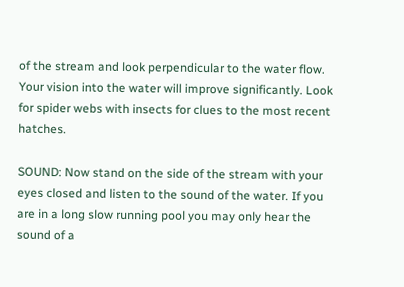of the stream and look perpendicular to the water flow. Your vision into the water will improve significantly. Look for spider webs with insects for clues to the most recent hatches.

SOUND: Now stand on the side of the stream with your eyes closed and listen to the sound of the water. If you are in a long slow running pool you may only hear the sound of a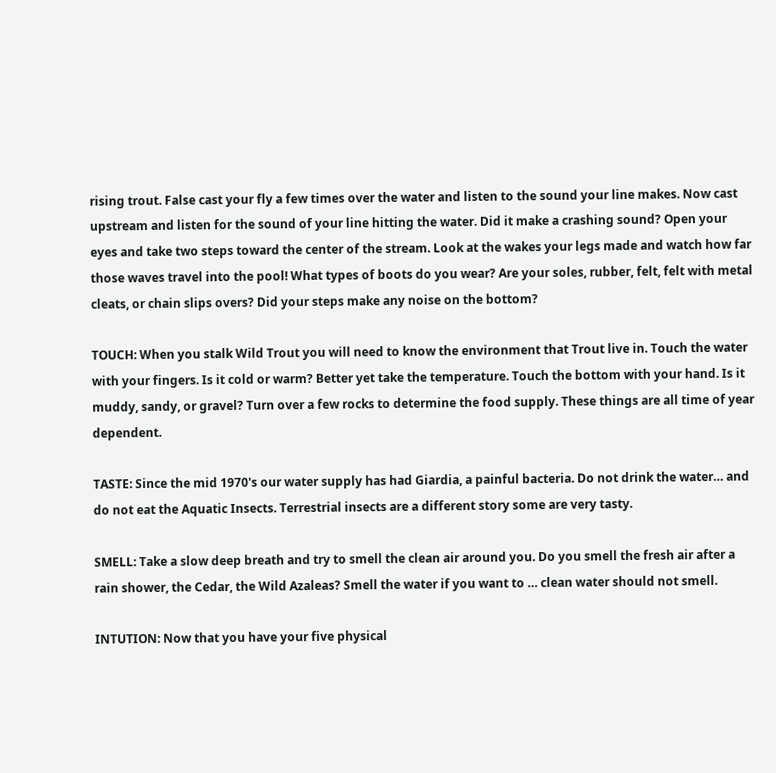rising trout. False cast your fly a few times over the water and listen to the sound your line makes. Now cast upstream and listen for the sound of your line hitting the water. Did it make a crashing sound? Open your eyes and take two steps toward the center of the stream. Look at the wakes your legs made and watch how far those waves travel into the pool! What types of boots do you wear? Are your soles, rubber, felt, felt with metal cleats, or chain slips overs? Did your steps make any noise on the bottom?

TOUCH: When you stalk Wild Trout you will need to know the environment that Trout live in. Touch the water with your fingers. Is it cold or warm? Better yet take the temperature. Touch the bottom with your hand. Is it muddy, sandy, or gravel? Turn over a few rocks to determine the food supply. These things are all time of year dependent.

TASTE: Since the mid 1970's our water supply has had Giardia, a painful bacteria. Do not drink the water… and do not eat the Aquatic Insects. Terrestrial insects are a different story some are very tasty.

SMELL: Take a slow deep breath and try to smell the clean air around you. Do you smell the fresh air after a rain shower, the Cedar, the Wild Azaleas? Smell the water if you want to … clean water should not smell.

INTUTION: Now that you have your five physical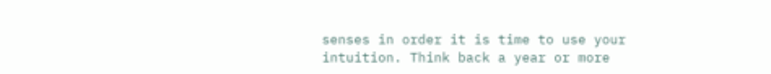senses in order it is time to use your intuition. Think back a year or more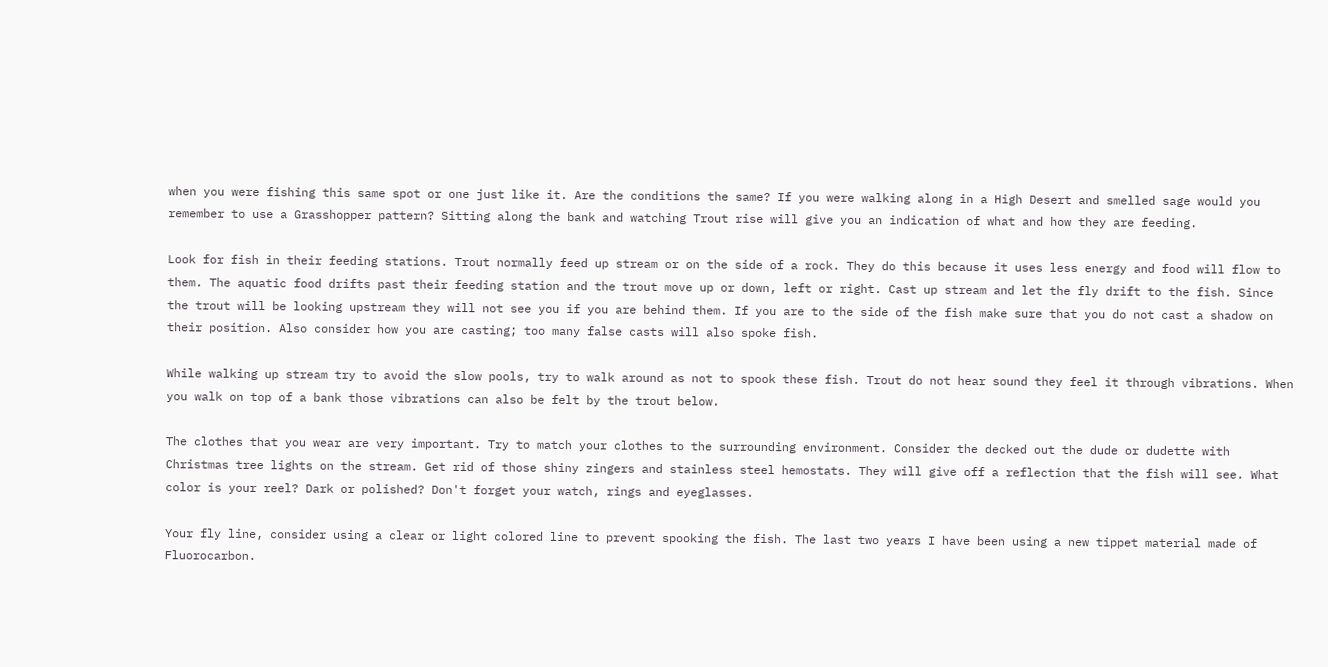when you were fishing this same spot or one just like it. Are the conditions the same? If you were walking along in a High Desert and smelled sage would you remember to use a Grasshopper pattern? Sitting along the bank and watching Trout rise will give you an indication of what and how they are feeding.

Look for fish in their feeding stations. Trout normally feed up stream or on the side of a rock. They do this because it uses less energy and food will flow to them. The aquatic food drifts past their feeding station and the trout move up or down, left or right. Cast up stream and let the fly drift to the fish. Since the trout will be looking upstream they will not see you if you are behind them. If you are to the side of the fish make sure that you do not cast a shadow on their position. Also consider how you are casting; too many false casts will also spoke fish.

While walking up stream try to avoid the slow pools, try to walk around as not to spook these fish. Trout do not hear sound they feel it through vibrations. When you walk on top of a bank those vibrations can also be felt by the trout below.

The clothes that you wear are very important. Try to match your clothes to the surrounding environment. Consider the decked out the dude or dudette with Christmas tree lights on the stream. Get rid of those shiny zingers and stainless steel hemostats. They will give off a reflection that the fish will see. What color is your reel? Dark or polished? Don't forget your watch, rings and eyeglasses.

Your fly line, consider using a clear or light colored line to prevent spooking the fish. The last two years I have been using a new tippet material made of Fluorocarbon.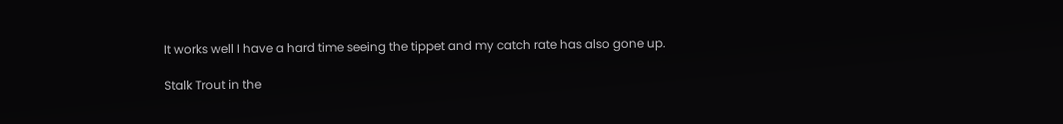It works well I have a hard time seeing the tippet and my catch rate has also gone up.

Stalk Trout in the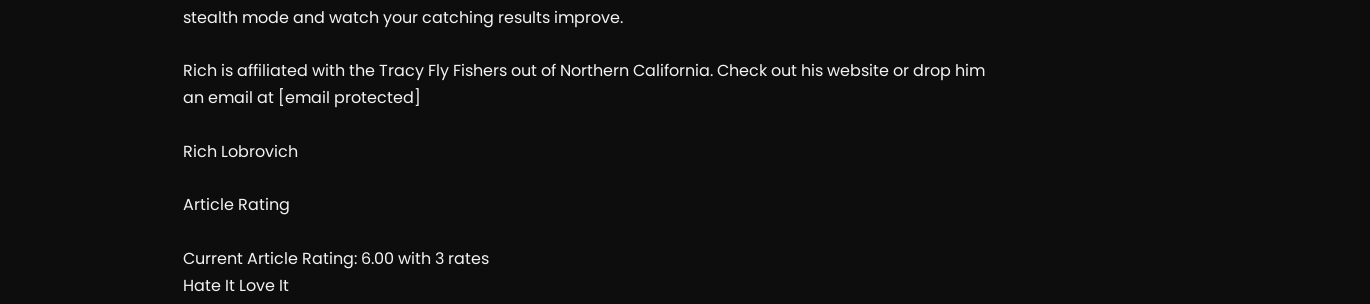stealth mode and watch your catching results improve.

Rich is affiliated with the Tracy Fly Fishers out of Northern California. Check out his website or drop him an email at [email protected]

Rich Lobrovich

Article Rating

Current Article Rating: 6.00 with 3 rates
Hate It Love It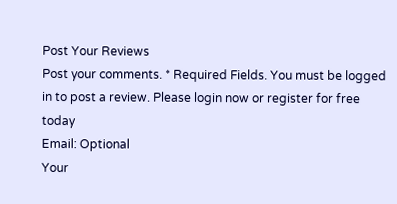Post Your Reviews
Post your comments. * Required Fields. You must be logged in to post a review. Please login now or register for free today
Email: Optional
Your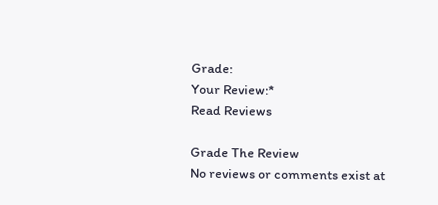Grade:
Your Review:*
Read Reviews

Grade The Review
No reviews or comments exist at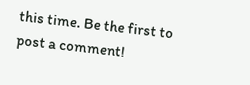this time. Be the first to post a comment!